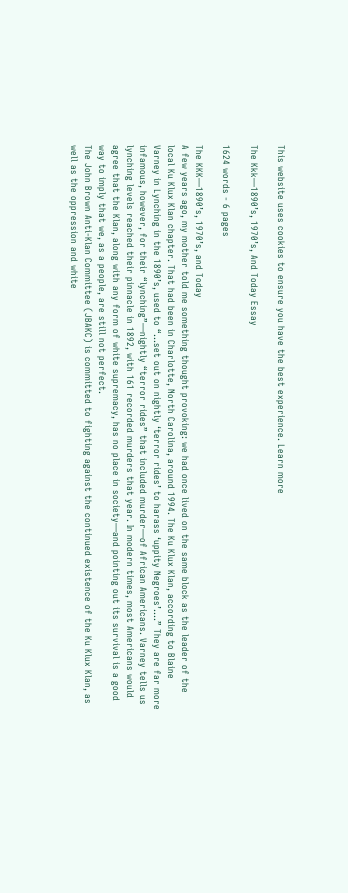This website uses cookies to ensure you have the best experience. Learn more

The Kkk—1890’s, 1970’s, And Today Essay

1624 words - 6 pages

The KKK—1890’s, 1970’s, and Today
A few years ago, my mother told me something thought provoking: we had once lived on the same block as the leader of the local Ku Klux Klan chapter. That had been in Charlotte, North Carolina, around 1994. The Ku Klux Klan, according to Blaine Varney in Lynching in the 1890’s, used to “…set out on nightly ‘terror rides’ to harass ‘uppity Negroes’….” They are far more infamous, however, for their “lynching”—nightly “terror rides” that included murder—of African Americans. Varney tells us lynching levels reached their pinnacle in 1892, with 161 recorded murders that year. In modern times, most Americans would agree that the Klan, along with any form of white supremacy, has no place in society—and pointing out its survival is a good way to imply that we, as a people, are still not perfect.
The John Brown Anti-Klan Committee (JBAKC) is committed to fighting against the continued existence of the Ku Klux Klan, as well as the oppression and white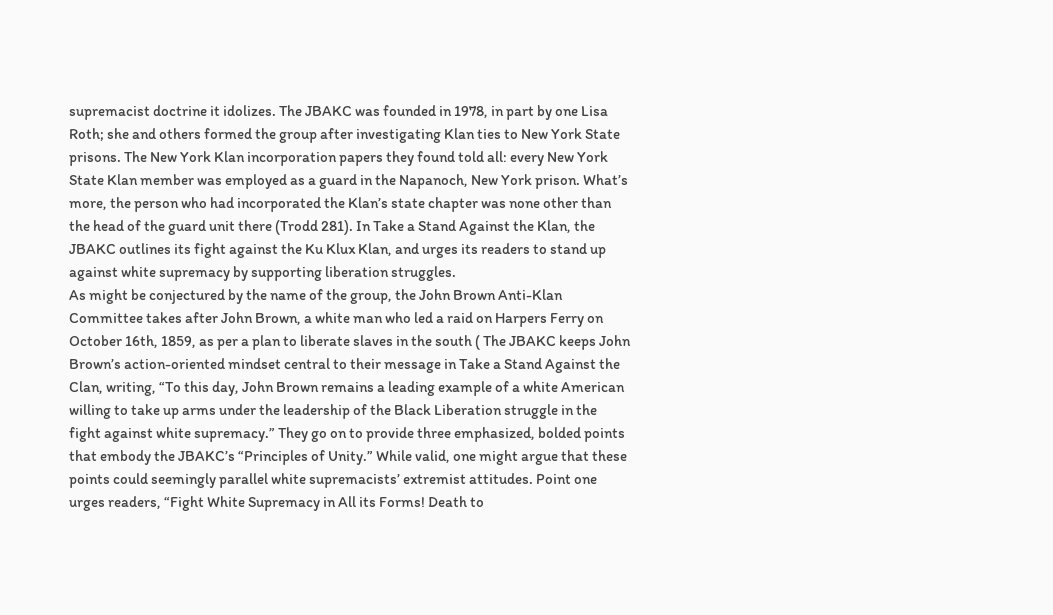supremacist doctrine it idolizes. The JBAKC was founded in 1978, in part by one Lisa Roth; she and others formed the group after investigating Klan ties to New York State prisons. The New York Klan incorporation papers they found told all: every New York State Klan member was employed as a guard in the Napanoch, New York prison. What’s more, the person who had incorporated the Klan’s state chapter was none other than the head of the guard unit there (Trodd 281). In Take a Stand Against the Klan, the JBAKC outlines its fight against the Ku Klux Klan, and urges its readers to stand up against white supremacy by supporting liberation struggles.
As might be conjectured by the name of the group, the John Brown Anti-Klan Committee takes after John Brown, a white man who led a raid on Harpers Ferry on October 16th, 1859, as per a plan to liberate slaves in the south ( The JBAKC keeps John Brown’s action-oriented mindset central to their message in Take a Stand Against the Clan, writing, “To this day, John Brown remains a leading example of a white American willing to take up arms under the leadership of the Black Liberation struggle in the fight against white supremacy.” They go on to provide three emphasized, bolded points that embody the JBAKC’s “Principles of Unity.” While valid, one might argue that these points could seemingly parallel white supremacists’ extremist attitudes. Point one urges readers, “Fight White Supremacy in All its Forms! Death to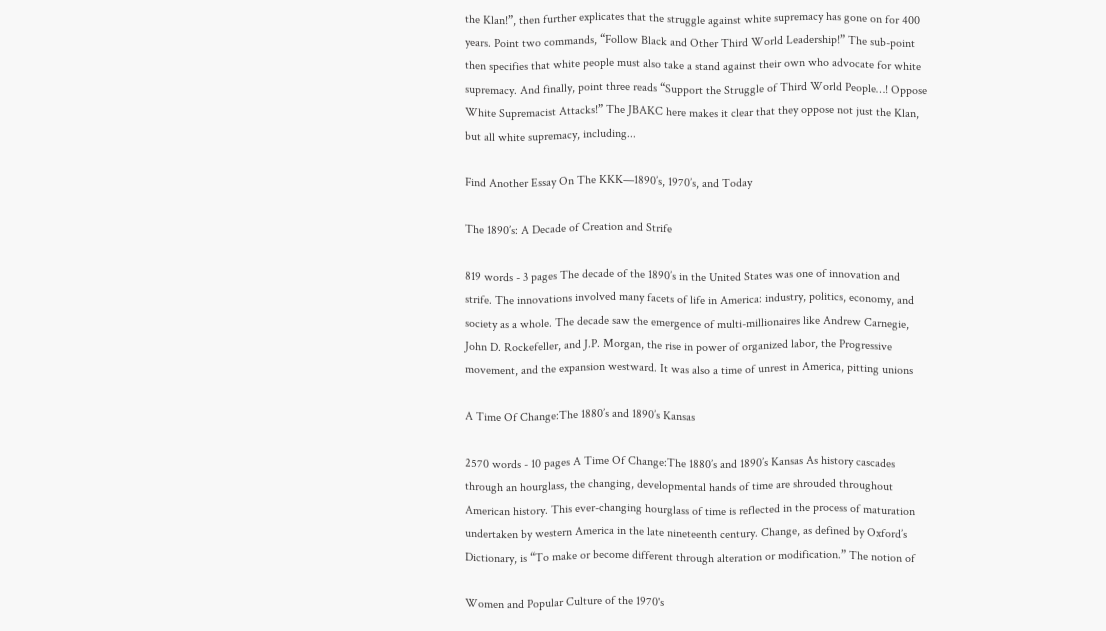the Klan!”, then further explicates that the struggle against white supremacy has gone on for 400 years. Point two commands, “Follow Black and Other Third World Leadership!” The sub-point then specifies that white people must also take a stand against their own who advocate for white supremacy. And finally, point three reads “Support the Struggle of Third World People…! Oppose White Supremacist Attacks!” The JBAKC here makes it clear that they oppose not just the Klan, but all white supremacy, including...

Find Another Essay On The KKK—1890’s, 1970’s, and Today

The 1890’s: A Decade of Creation and Strife

819 words - 3 pages The decade of the 1890’s in the United States was one of innovation and strife. The innovations involved many facets of life in America: industry, politics, economy, and society as a whole. The decade saw the emergence of multi-millionaires like Andrew Carnegie, John D. Rockefeller, and J.P. Morgan, the rise in power of organized labor, the Progressive movement, and the expansion westward. It was also a time of unrest in America, pitting unions

A Time Of Change:The 1880’s and 1890’s Kansas

2570 words - 10 pages A Time Of Change:The 1880’s and 1890’s Kansas As history cascades through an hourglass, the changing, developmental hands of time are shrouded throughout American history. This ever-changing hourglass of time is reflected in the process of maturation undertaken by western America in the late nineteenth century. Change, as defined by Oxford’s Dictionary, is “To make or become different through alteration or modification.” The notion of

Women and Popular Culture of the 1970's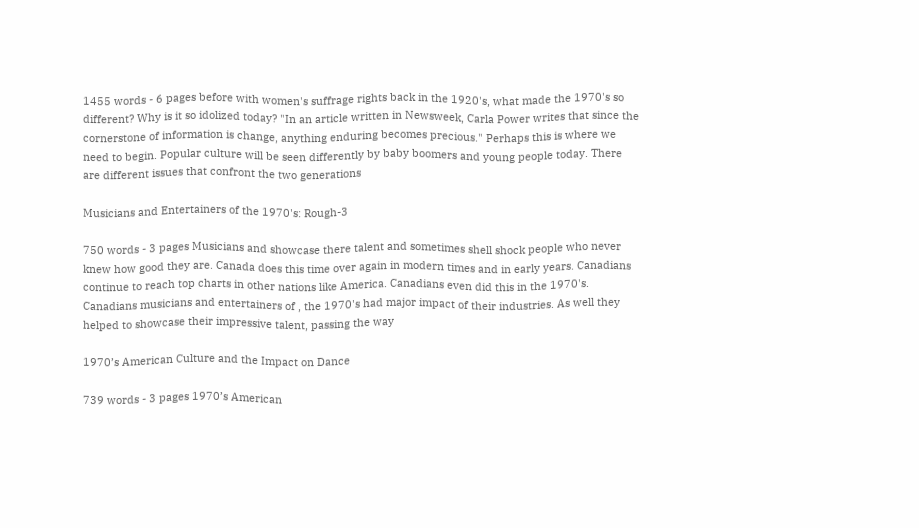1455 words - 6 pages before with women's suffrage rights back in the 1920's, what made the 1970's so different? Why is it so idolized today? "In an article written in Newsweek, Carla Power writes that since the cornerstone of information is change, anything enduring becomes precious." Perhaps this is where we need to begin. Popular culture will be seen differently by baby boomers and young people today. There are different issues that confront the two generations

Musicians and Entertainers of the 1970's: Rough-3

750 words - 3 pages Musicians and showcase there talent and sometimes shell shock people who never knew how good they are. Canada does this time over again in modern times and in early years. Canadians continue to reach top charts in other nations like America. Canadians even did this in the 1970's. Canadians musicians and entertainers of , the 1970's had major impact of their industries. As well they helped to showcase their impressive talent, passing the way

1970’s American Culture and the Impact on Dance

739 words - 3 pages 1970’s American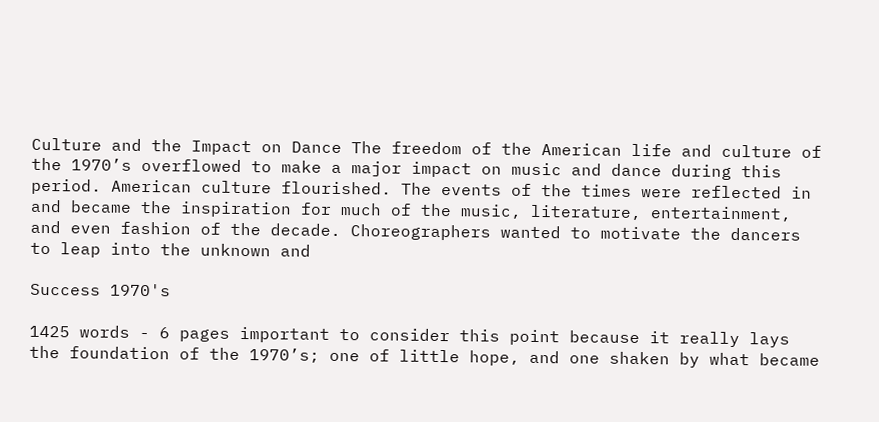Culture and the Impact on Dance The freedom of the American life and culture of the 1970’s overflowed to make a major impact on music and dance during this period. American culture flourished. The events of the times were reflected in and became the inspiration for much of the music, literature, entertainment, and even fashion of the decade. Choreographers wanted to motivate the dancers to leap into the unknown and

Success 1970's

1425 words - 6 pages important to consider this point because it really lays the foundation of the 1970’s; one of little hope, and one shaken by what became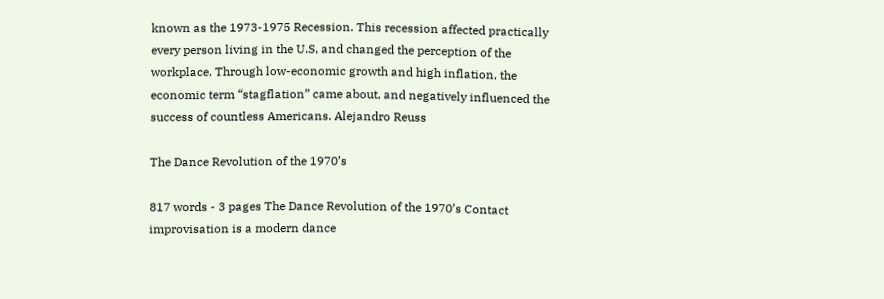known as the 1973-1975 Recession. This recession affected practically every person living in the U.S, and changed the perception of the workplace. Through low-economic growth and high inflation, the economic term “stagflation” came about, and negatively influenced the success of countless Americans. Alejandro Reuss

The Dance Revolution of the 1970’s

817 words - 3 pages The Dance Revolution of the 1970’s Contact improvisation is a modern dance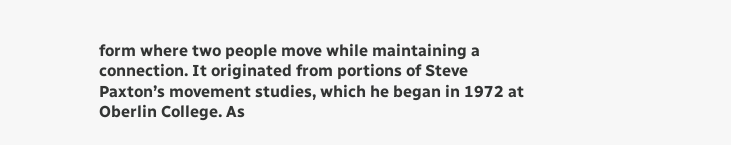form where two people move while maintaining a connection. It originated from portions of Steve Paxton’s movement studies, which he began in 1972 at Oberlin College. As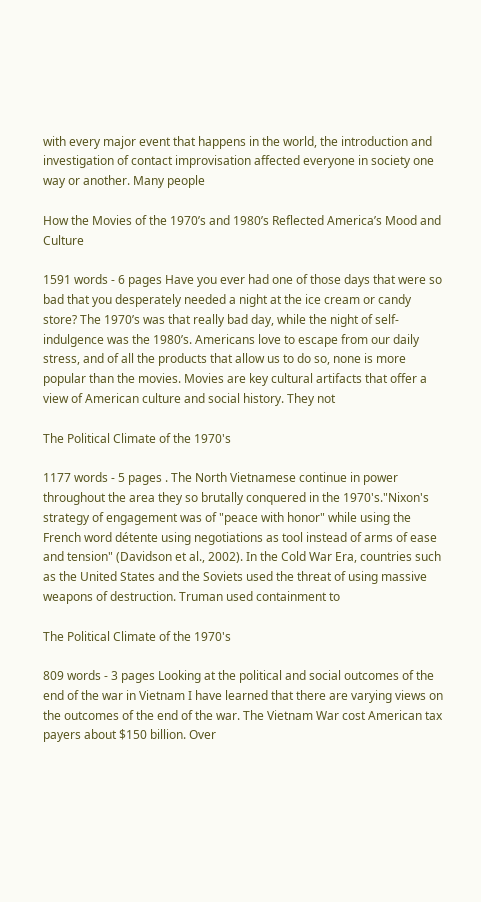with every major event that happens in the world, the introduction and investigation of contact improvisation affected everyone in society one way or another. Many people

How the Movies of the 1970’s and 1980’s Reflected America’s Mood and Culture

1591 words - 6 pages Have you ever had one of those days that were so bad that you desperately needed a night at the ice cream or candy store? The 1970’s was that really bad day, while the night of self- indulgence was the 1980’s. Americans love to escape from our daily stress, and of all the products that allow us to do so, none is more popular than the movies. Movies are key cultural artifacts that offer a view of American culture and social history. They not

The Political Climate of the 1970's

1177 words - 5 pages . The North Vietnamese continue in power throughout the area they so brutally conquered in the 1970's."Nixon's strategy of engagement was of "peace with honor" while using the French word détente using negotiations as tool instead of arms of ease and tension" (Davidson et al., 2002). In the Cold War Era, countries such as the United States and the Soviets used the threat of using massive weapons of destruction. Truman used containment to

The Political Climate of the 1970's

809 words - 3 pages Looking at the political and social outcomes of the end of the war in Vietnam I have learned that there are varying views on the outcomes of the end of the war. The Vietnam War cost American tax payers about $150 billion. Over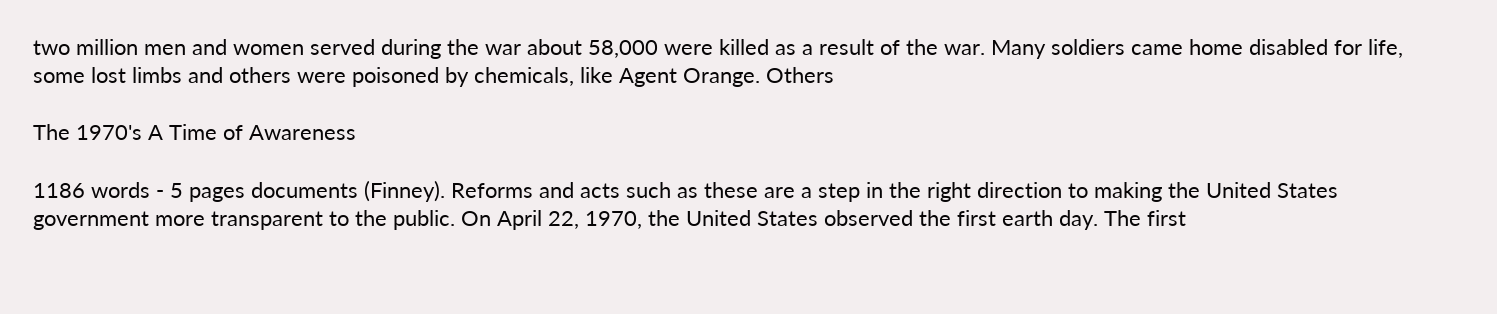two million men and women served during the war about 58,000 were killed as a result of the war. Many soldiers came home disabled for life, some lost limbs and others were poisoned by chemicals, like Agent Orange. Others

The 1970's A Time of Awareness

1186 words - 5 pages documents (Finney). Reforms and acts such as these are a step in the right direction to making the United States government more transparent to the public. On April 22, 1970, the United States observed the first earth day. The first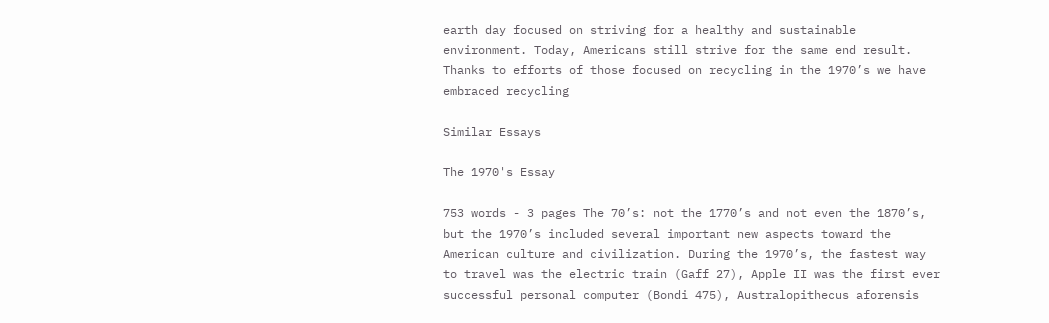earth day focused on striving for a healthy and sustainable environment. Today, Americans still strive for the same end result. Thanks to efforts of those focused on recycling in the 1970’s we have embraced recycling

Similar Essays

The 1970's Essay

753 words - 3 pages The 70’s: not the 1770’s and not even the 1870’s, but the 1970’s included several important new aspects toward the American culture and civilization. During the 1970’s, the fastest way to travel was the electric train (Gaff 27), Apple II was the first ever successful personal computer (Bondi 475), Australopithecus aforensis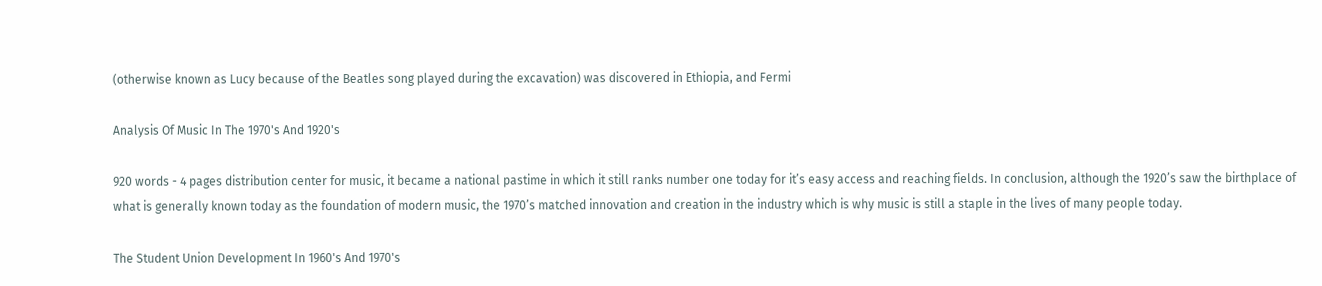(otherwise known as Lucy because of the Beatles song played during the excavation) was discovered in Ethiopia, and Fermi

Analysis Of Music In The 1970's And 1920's

920 words - 4 pages distribution center for music, it became a national pastime in which it still ranks number one today for it’s easy access and reaching fields. In conclusion, although the 1920’s saw the birthplace of what is generally known today as the foundation of modern music, the 1970’s matched innovation and creation in the industry which is why music is still a staple in the lives of many people today.

The Student Union Development In 1960's And 1970's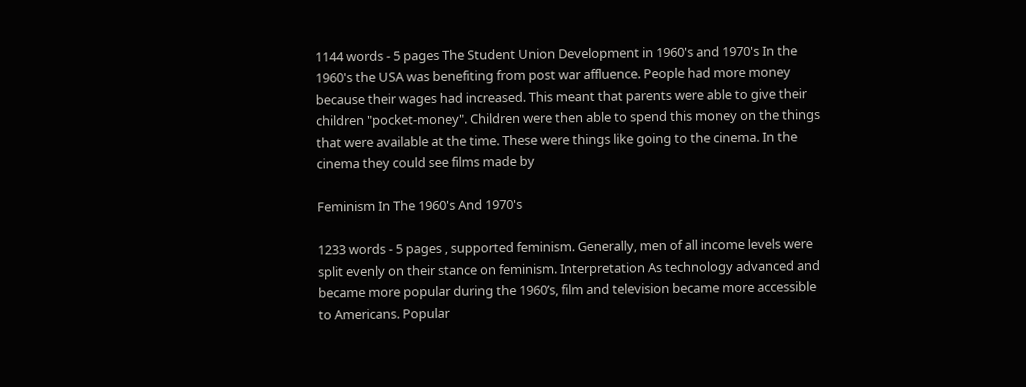1144 words - 5 pages The Student Union Development in 1960's and 1970's In the 1960's the USA was benefiting from post war affluence. People had more money because their wages had increased. This meant that parents were able to give their children "pocket-money". Children were then able to spend this money on the things that were available at the time. These were things like going to the cinema. In the cinema they could see films made by

Feminism In The 1960's And 1970's

1233 words - 5 pages , supported feminism. Generally, men of all income levels were split evenly on their stance on feminism. Interpretation As technology advanced and became more popular during the 1960’s, film and television became more accessible to Americans. Popular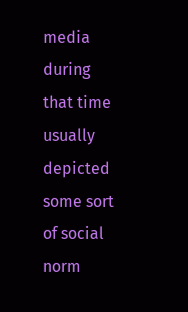media during that time usually depicted some sort of social norm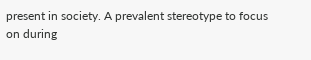present in society. A prevalent stereotype to focus on during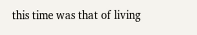this time was that of living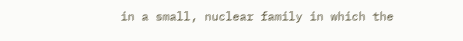in a small, nuclear family in which the